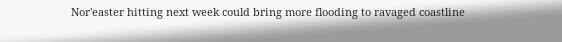Nor'easter hitting next week could bring more flooding to ravaged coastline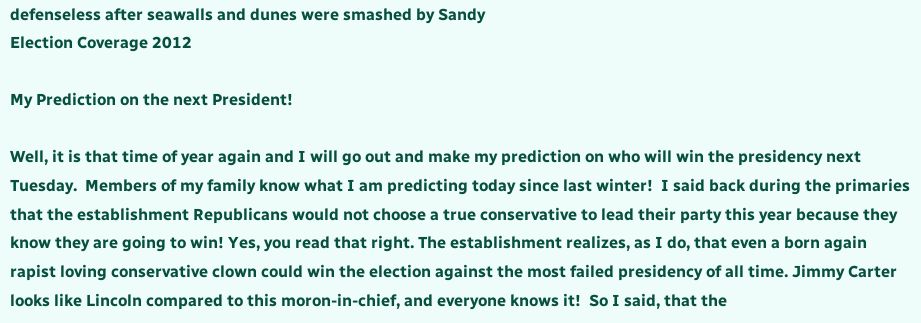defenseless after seawalls and dunes were smashed by Sandy
Election Coverage 2012

My Prediction on the next President!

Well, it is that time of year again and I will go out and make my prediction on who will win the presidency next Tuesday.  Members of my family know what I am predicting today since last winter!  I said back during the primaries that the establishment Republicans would not choose a true conservative to lead their party this year because they know they are going to win! Yes, you read that right. The establishment realizes, as I do, that even a born again rapist loving conservative clown could win the election against the most failed presidency of all time. Jimmy Carter looks like Lincoln compared to this moron-in-chief, and everyone knows it!  So I said, that the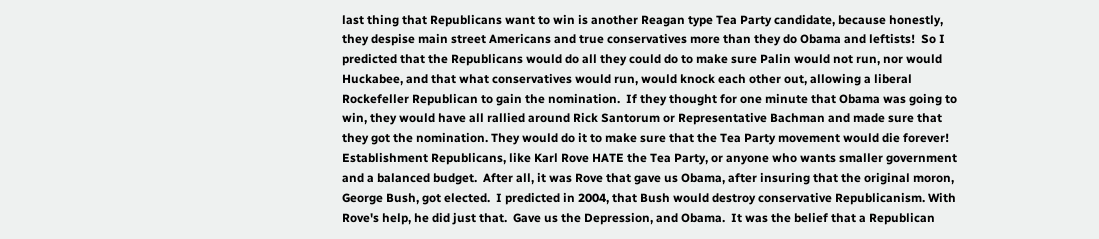last thing that Republicans want to win is another Reagan type Tea Party candidate, because honestly, they despise main street Americans and true conservatives more than they do Obama and leftists!  So I predicted that the Republicans would do all they could do to make sure Palin would not run, nor would Huckabee, and that what conservatives would run, would knock each other out, allowing a liberal Rockefeller Republican to gain the nomination.  If they thought for one minute that Obama was going to win, they would have all rallied around Rick Santorum or Representative Bachman and made sure that they got the nomination. They would do it to make sure that the Tea Party movement would die forever!  Establishment Republicans, like Karl Rove HATE the Tea Party, or anyone who wants smaller government and a balanced budget.  After all, it was Rove that gave us Obama, after insuring that the original moron, George Bush, got elected.  I predicted in 2004, that Bush would destroy conservative Republicanism. With Rove's help, he did just that.  Gave us the Depression, and Obama.  It was the belief that a Republican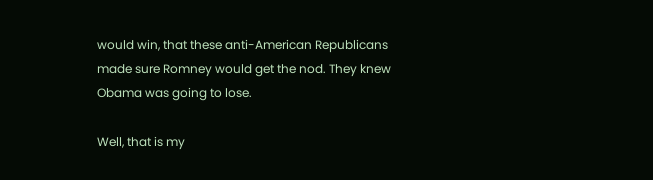would win, that these anti-American Republicans made sure Romney would get the nod. They knew Obama was going to lose.

Well, that is my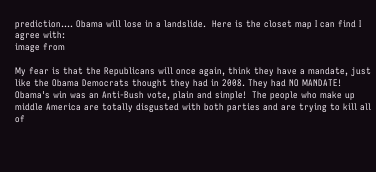prediction.... Obama will lose in a landslide.  Here is the closet map I can find I agree with:
image from

My fear is that the Republicans will once again, think they have a mandate, just like the Obama Democrats thought they had in 2008. They had NO MANDATE!  Obama's win was an Anti-Bush vote, plain and simple!  The people who make up middle America are totally disgusted with both parties and are trying to kill all of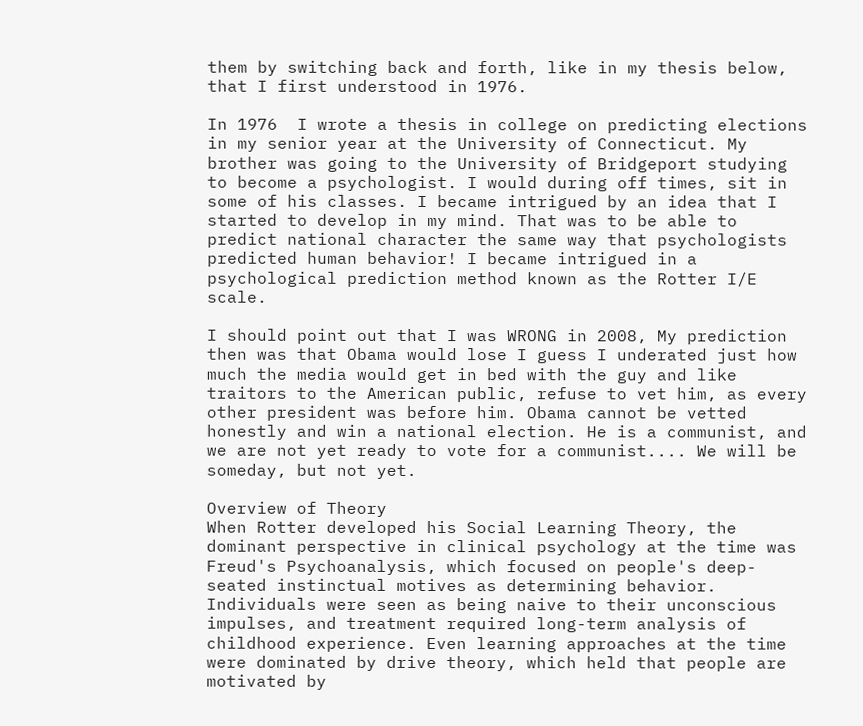them by switching back and forth, like in my thesis below, that I first understood in 1976.

In 1976  I wrote a thesis in college on predicting elections in my senior year at the University of Connecticut. My brother was going to the University of Bridgeport studying to become a psychologist. I would during off times, sit in some of his classes. I became intrigued by an idea that I started to develop in my mind. That was to be able to predict national character the same way that psychologists predicted human behavior! I became intrigued in a psychological prediction method known as the Rotter I/E scale.

I should point out that I was WRONG in 2008, My prediction then was that Obama would lose I guess I underated just how much the media would get in bed with the guy and like traitors to the American public, refuse to vet him, as every other president was before him. Obama cannot be vetted honestly and win a national election. He is a communist, and we are not yet ready to vote for a communist.... We will be someday, but not yet.

Overview of Theory
When Rotter developed his Social Learning Theory, the dominant perspective in clinical psychology at the time was Freud's Psychoanalysis, which focused on people's deep-seated instinctual motives as determining behavior. Individuals were seen as being naive to their unconscious impulses, and treatment required long-term analysis of childhood experience. Even learning approaches at the time were dominated by drive theory, which held that people are motivated by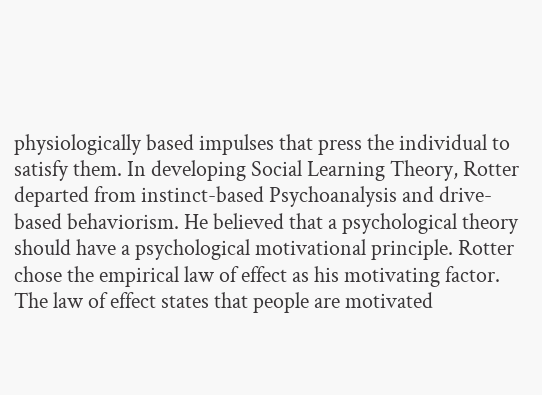physiologically based impulses that press the individual to satisfy them. In developing Social Learning Theory, Rotter departed from instinct-based Psychoanalysis and drive-based behaviorism. He believed that a psychological theory should have a psychological motivational principle. Rotter chose the empirical law of effect as his motivating factor. The law of effect states that people are motivated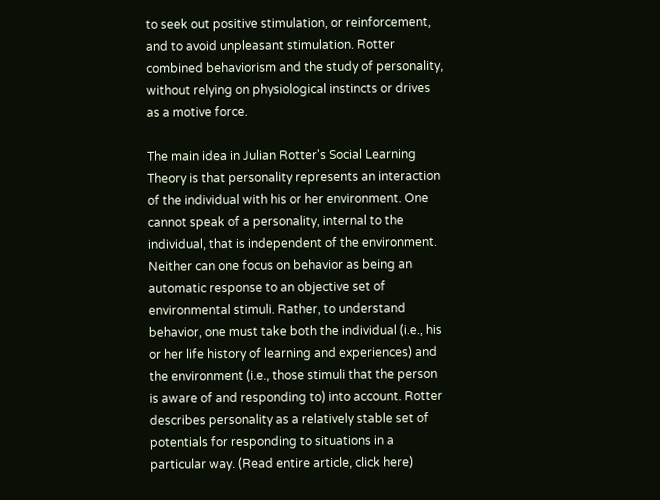to seek out positive stimulation, or reinforcement, and to avoid unpleasant stimulation. Rotter combined behaviorism and the study of personality, without relying on physiological instincts or drives as a motive force.

The main idea in Julian Rotter's Social Learning Theory is that personality represents an interaction of the individual with his or her environment. One cannot speak of a personality, internal to the individual, that is independent of the environment. Neither can one focus on behavior as being an automatic response to an objective set of environmental stimuli. Rather, to understand behavior, one must take both the individual (i.e., his or her life history of learning and experiences) and the environment (i.e., those stimuli that the person is aware of and responding to) into account. Rotter describes personality as a relatively stable set of potentials for responding to situations in a particular way. (Read entire article, click here)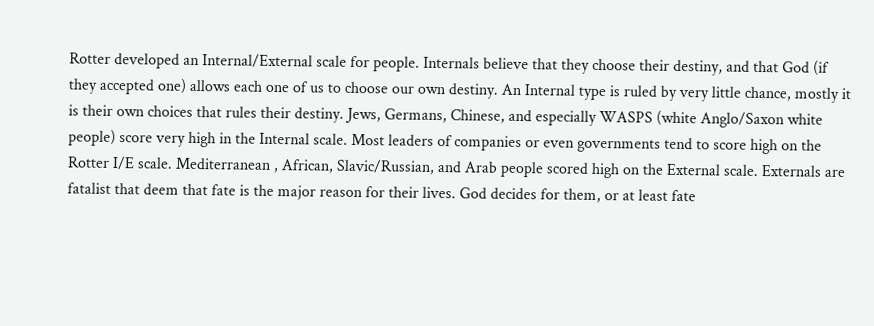Rotter developed an Internal/External scale for people. Internals believe that they choose their destiny, and that God (if they accepted one) allows each one of us to choose our own destiny. An Internal type is ruled by very little chance, mostly it is their own choices that rules their destiny. Jews, Germans, Chinese, and especially WASPS (white Anglo/Saxon white people) score very high in the Internal scale. Most leaders of companies or even governments tend to score high on the Rotter I/E scale. Mediterranean , African, Slavic/Russian, and Arab people scored high on the External scale. Externals are fatalist that deem that fate is the major reason for their lives. God decides for them, or at least fate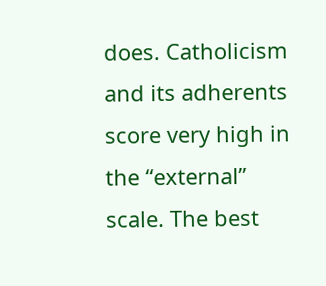does. Catholicism and its adherents score very high in the “external” scale. The best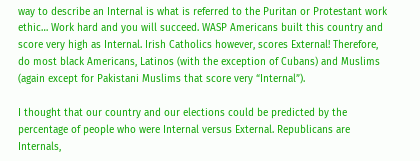way to describe an Internal is what is referred to the Puritan or Protestant work ethic… Work hard and you will succeed. WASP Americans built this country and score very high as Internal. Irish Catholics however, scores External! Therefore, do most black Americans, Latinos (with the exception of Cubans) and Muslims (again except for Pakistani Muslims that score very “Internal”).

I thought that our country and our elections could be predicted by the percentage of people who were Internal versus External. Republicans are Internals,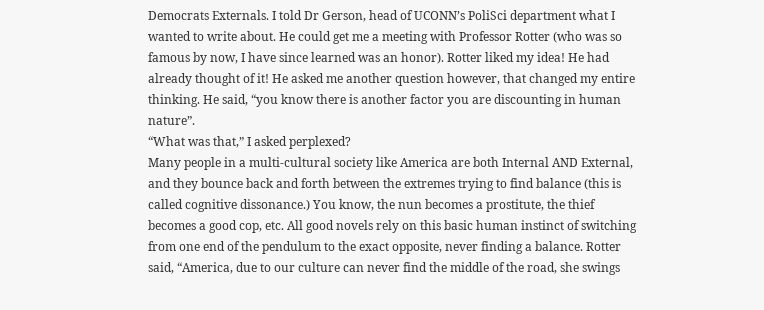Democrats Externals. I told Dr Gerson, head of UCONN’s PoliSci department what I wanted to write about. He could get me a meeting with Professor Rotter (who was so famous by now, I have since learned was an honor). Rotter liked my idea! He had already thought of it! He asked me another question however, that changed my entire thinking. He said, “you know there is another factor you are discounting in human nature”.
“What was that,” I asked perplexed?
Many people in a multi-cultural society like America are both Internal AND External, and they bounce back and forth between the extremes trying to find balance (this is called cognitive dissonance.) You know, the nun becomes a prostitute, the thief becomes a good cop, etc. All good novels rely on this basic human instinct of switching from one end of the pendulum to the exact opposite, never finding a balance. Rotter said, “America, due to our culture can never find the middle of the road, she swings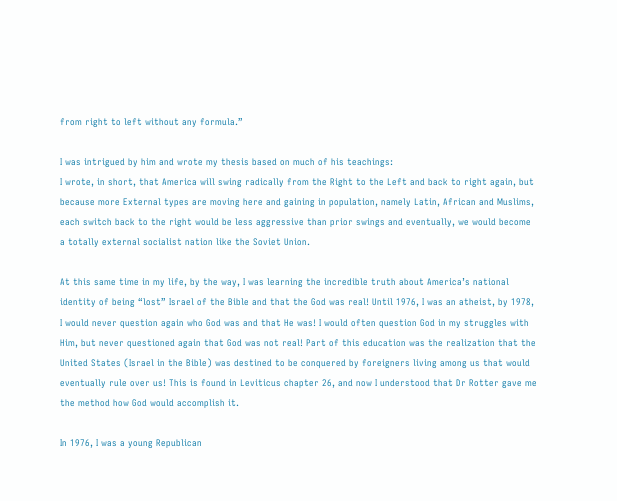from right to left without any formula.”

I was intrigued by him and wrote my thesis based on much of his teachings:
I wrote, in short, that America will swing radically from the Right to the Left and back to right again, but because more External types are moving here and gaining in population, namely Latin, African and Muslims, each switch back to the right would be less aggressive than prior swings and eventually, we would become a totally external socialist nation like the Soviet Union.

At this same time in my life, by the way, I was learning the incredible truth about America’s national identity of being “lost” Israel of the Bible and that the God was real! Until 1976, I was an atheist, by 1978, I would never question again who God was and that He was! I would often question God in my struggles with Him, but never questioned again that God was not real! Part of this education was the realization that the United States (Israel in the Bible) was destined to be conquered by foreigners living among us that would eventually rule over us! This is found in Leviticus chapter 26, and now I understood that Dr Rotter gave me the method how God would accomplish it.

In 1976, I was a young Republican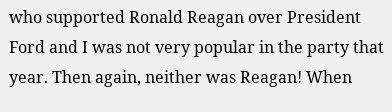who supported Ronald Reagan over President Ford and I was not very popular in the party that year. Then again, neither was Reagan! When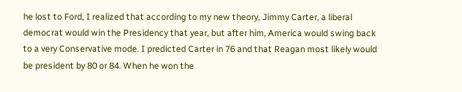he lost to Ford, I realized that according to my new theory, Jimmy Carter, a liberal democrat would win the Presidency that year, but after him, America would swing back to a very Conservative mode. I predicted Carter in 76 and that Reagan most likely would be president by 80 or 84. When he won the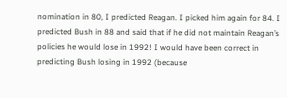nomination in 80, I predicted Reagan. I picked him again for 84. I predicted Bush in 88 and said that if he did not maintain Reagan’s policies he would lose in 1992! I would have been correct in predicting Bush losing in 1992 (because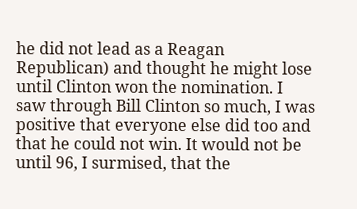he did not lead as a Reagan Republican) and thought he might lose until Clinton won the nomination. I saw through Bill Clinton so much, I was positive that everyone else did too and that he could not win. It would not be until 96, I surmised, that the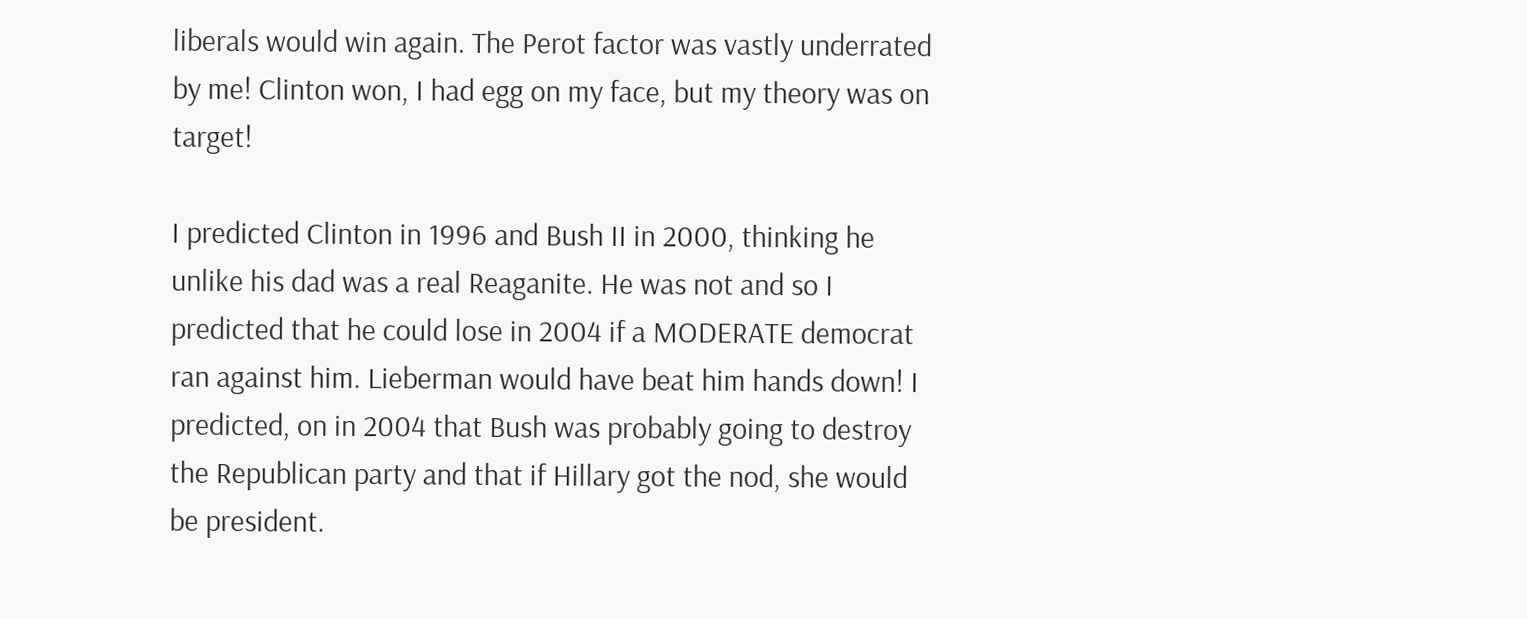liberals would win again. The Perot factor was vastly underrated by me! Clinton won, I had egg on my face, but my theory was on target!

I predicted Clinton in 1996 and Bush II in 2000, thinking he unlike his dad was a real Reaganite. He was not and so I predicted that he could lose in 2004 if a MODERATE democrat ran against him. Lieberman would have beat him hands down! I predicted, on in 2004 that Bush was probably going to destroy the Republican party and that if Hillary got the nod, she would be president.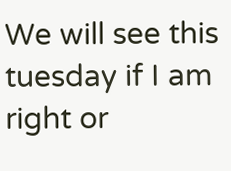We will see this tuesday if I am right or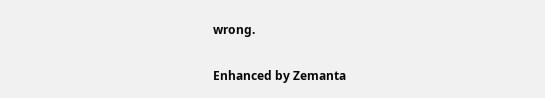wrong.

Enhanced by Zemanta